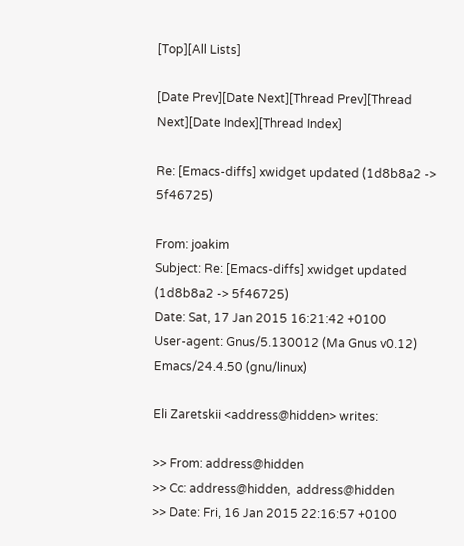[Top][All Lists]

[Date Prev][Date Next][Thread Prev][Thread Next][Date Index][Thread Index]

Re: [Emacs-diffs] xwidget updated (1d8b8a2 -> 5f46725)

From: joakim
Subject: Re: [Emacs-diffs] xwidget updated (1d8b8a2 -> 5f46725)
Date: Sat, 17 Jan 2015 16:21:42 +0100
User-agent: Gnus/5.130012 (Ma Gnus v0.12) Emacs/24.4.50 (gnu/linux)

Eli Zaretskii <address@hidden> writes:

>> From: address@hidden
>> Cc: address@hidden,  address@hidden
>> Date: Fri, 16 Jan 2015 22:16:57 +0100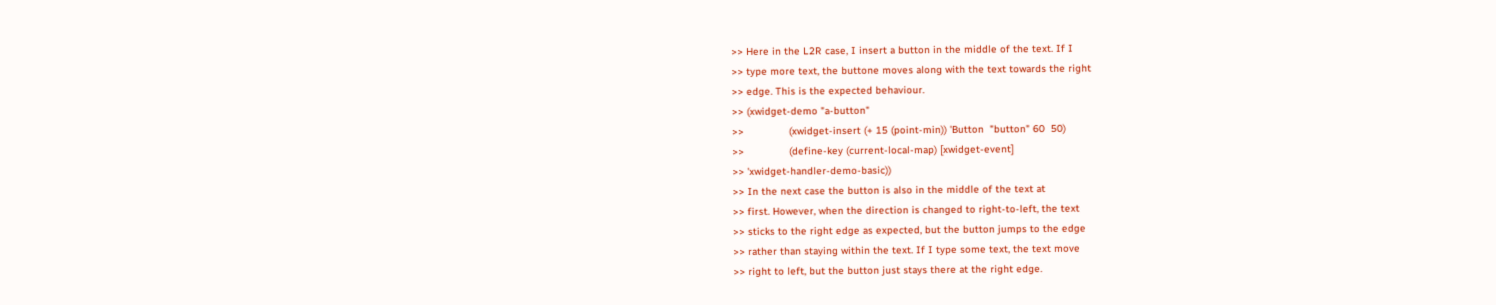>> Here in the L2R case, I insert a button in the middle of the text. If I
>> type more text, the buttone moves along with the text towards the right
>> edge. This is the expected behaviour.
>> (xwidget-demo "a-button"
>>               (xwidget-insert (+ 15 (point-min)) 'Button  "button" 60  50)
>>               (define-key (current-local-map) [xwidget-event]
>> 'xwidget-handler-demo-basic))
>> In the next case the button is also in the middle of the text at
>> first. However, when the direction is changed to right-to-left, the text
>> sticks to the right edge as expected, but the button jumps to the edge
>> rather than staying within the text. If I type some text, the text move
>> right to left, but the button just stays there at the right edge.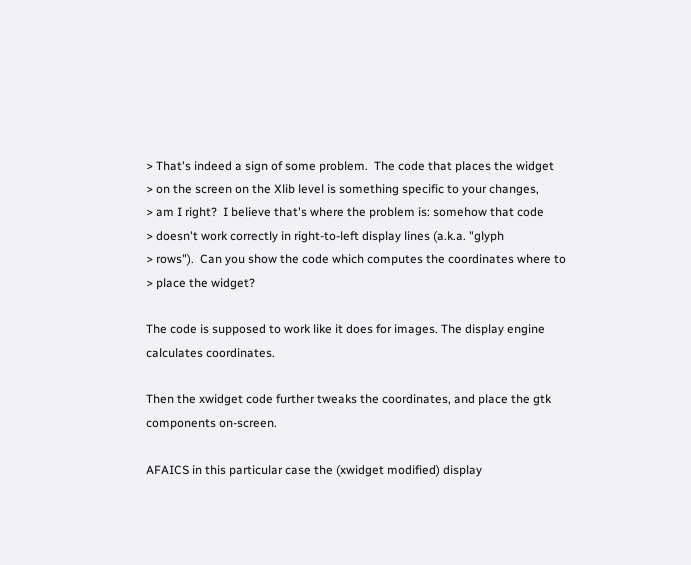> That's indeed a sign of some problem.  The code that places the widget
> on the screen on the Xlib level is something specific to your changes,
> am I right?  I believe that's where the problem is: somehow that code
> doesn't work correctly in right-to-left display lines (a.k.a. "glyph
> rows").  Can you show the code which computes the coordinates where to
> place the widget?

The code is supposed to work like it does for images. The display engine
calculates coordinates.

Then the xwidget code further tweaks the coordinates, and place the gtk
components on-screen.

AFAICS in this particular case the (xwidget modified) display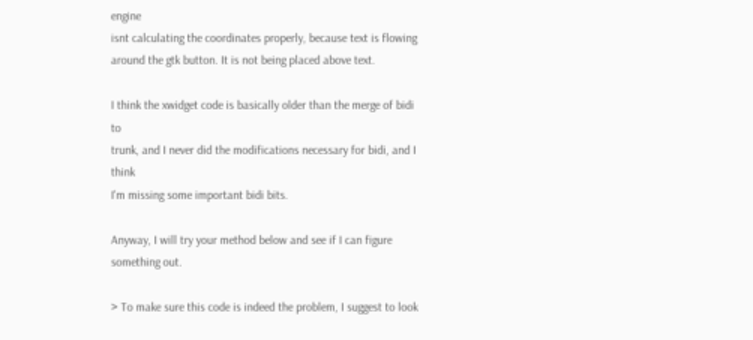engine
isnt calculating the coordinates properly, because text is flowing
around the gtk button. It is not being placed above text.

I think the xwidget code is basically older than the merge of bidi to
trunk, and I never did the modifications necessary for bidi, and I think
I'm missing some important bidi bits.

Anyway, I will try your method below and see if I can figure something out.

> To make sure this code is indeed the problem, I suggest to look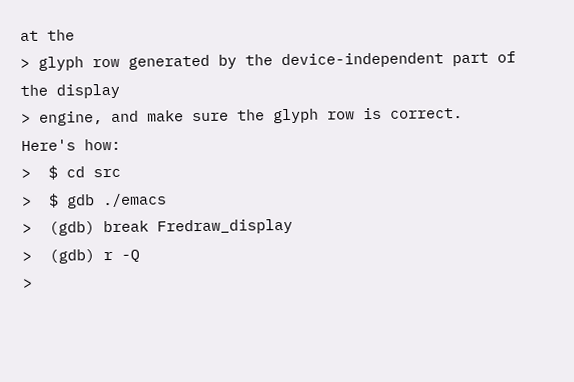at the
> glyph row generated by the device-independent part of the display
> engine, and make sure the glyph row is correct.  Here's how:
>  $ cd src
>  $ gdb ./emacs
>  (gdb) break Fredraw_display
>  (gdb) r -Q
>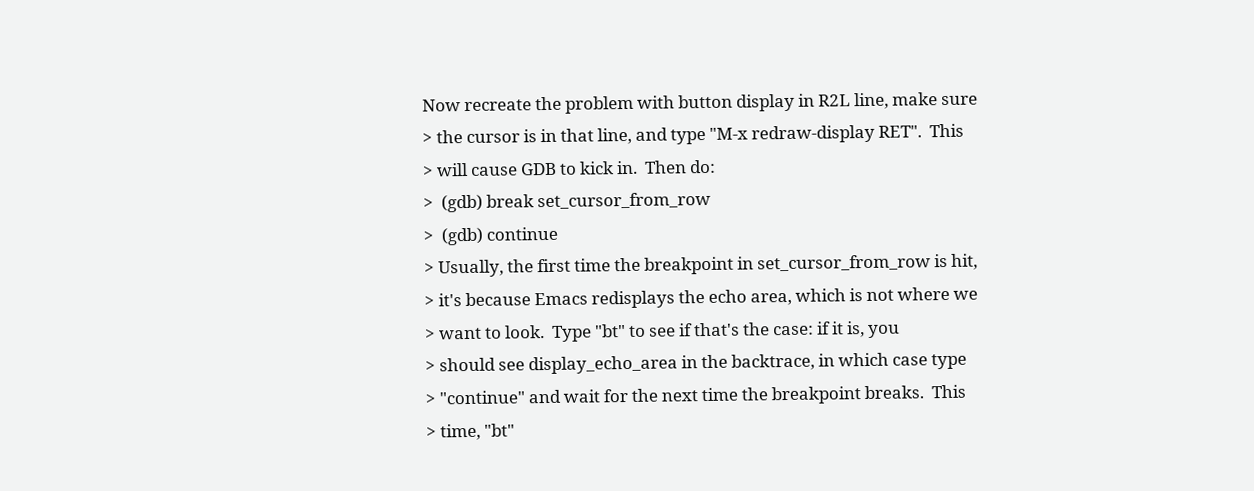Now recreate the problem with button display in R2L line, make sure
> the cursor is in that line, and type "M-x redraw-display RET".  This
> will cause GDB to kick in.  Then do:
>  (gdb) break set_cursor_from_row
>  (gdb) continue
> Usually, the first time the breakpoint in set_cursor_from_row is hit,
> it's because Emacs redisplays the echo area, which is not where we
> want to look.  Type "bt" to see if that's the case: if it is, you
> should see display_echo_area in the backtrace, in which case type
> "continue" and wait for the next time the breakpoint breaks.  This
> time, "bt"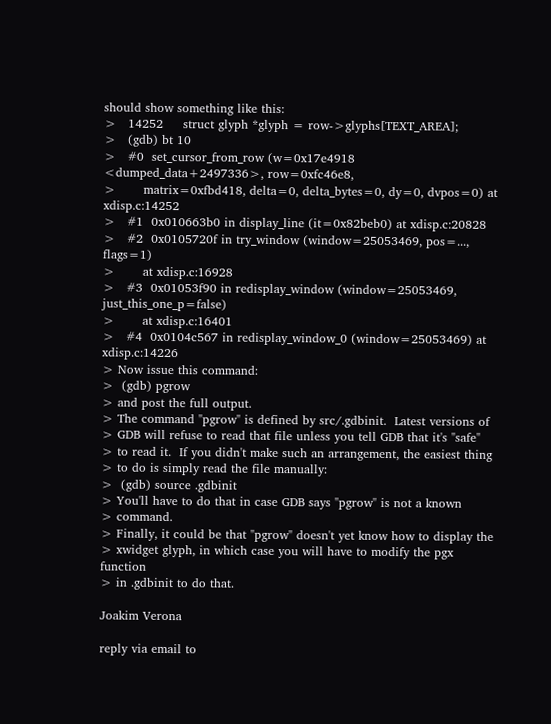should show something like this:
>   14252     struct glyph *glyph = row->glyphs[TEXT_AREA];
>   (gdb) bt 10
>   #0  set_cursor_from_row (w=0x17e4918 <dumped_data+2497336>, row=0xfc46e8,
>       matrix=0xfbd418, delta=0, delta_bytes=0, dy=0, dvpos=0) at xdisp.c:14252
>   #1  0x010663b0 in display_line (it=0x82beb0) at xdisp.c:20828
>   #2  0x0105720f in try_window (window=25053469, pos=..., flags=1)
>       at xdisp.c:16928
>   #3  0x01053f90 in redisplay_window (window=25053469, just_this_one_p=false)
>       at xdisp.c:16401
>   #4  0x0104c567 in redisplay_window_0 (window=25053469) at xdisp.c:14226
> Now issue this command:
>  (gdb) pgrow
> and post the full output.
> The command "pgrow" is defined by src/.gdbinit.  Latest versions of
> GDB will refuse to read that file unless you tell GDB that it's "safe"
> to read it.  If you didn't make such an arrangement, the easiest thing
> to do is simply read the file manually:
>  (gdb) source .gdbinit
> You'll have to do that in case GDB says "pgrow" is not a known
> command.
> Finally, it could be that "pgrow" doesn't yet know how to display the
> xwidget glyph, in which case you will have to modify the pgx function
> in .gdbinit to do that.

Joakim Verona

reply via email to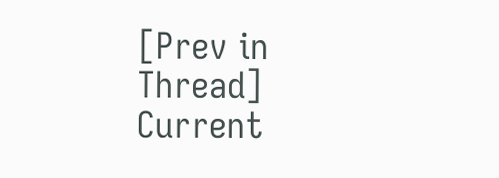[Prev in Thread] Current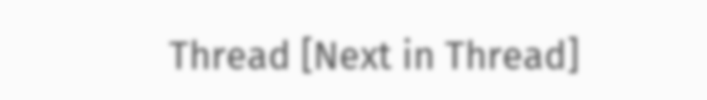Thread [Next in Thread]